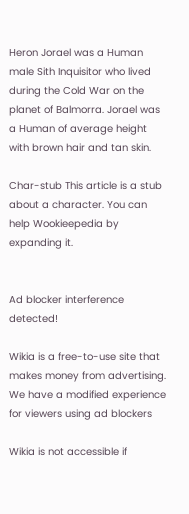Heron Jorael was a Human male Sith Inquisitor who lived during the Cold War on the planet of Balmorra. Jorael was a Human of average height with brown hair and tan skin.

Char-stub This article is a stub about a character. You can help Wookieepedia by expanding it.


Ad blocker interference detected!

Wikia is a free-to-use site that makes money from advertising. We have a modified experience for viewers using ad blockers

Wikia is not accessible if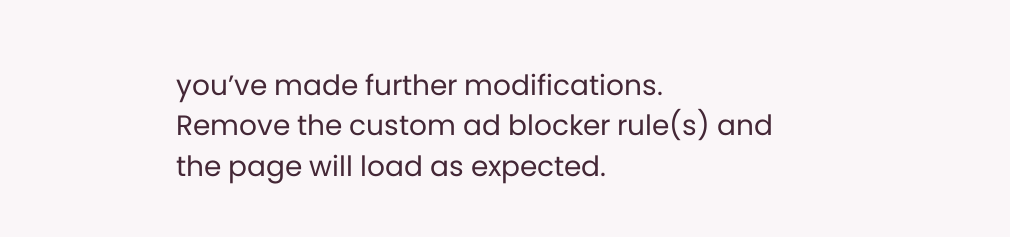you’ve made further modifications. Remove the custom ad blocker rule(s) and the page will load as expected.